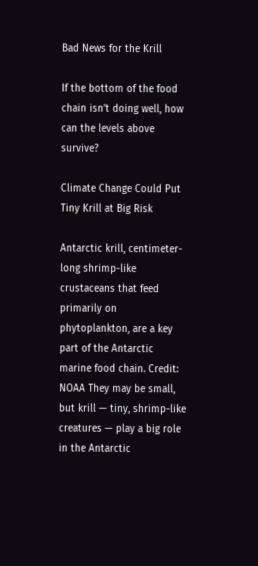Bad News for the Krill

If the bottom of the food chain isn’t doing well, how can the levels above survive?

Climate Change Could Put Tiny Krill at Big Risk

Antarctic krill, centimeter-long shrimp-like crustaceans that feed primarily on phytoplankton, are a key part of the Antarctic marine food chain. Credit: NOAA They may be small, but krill — tiny, shrimp-like creatures — play a big role in the Antarctic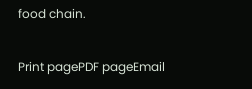food chain.

Print pagePDF pageEmail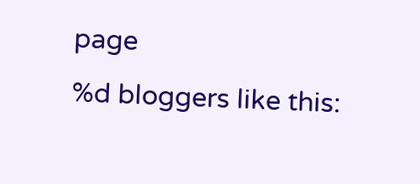page
%d bloggers like this: